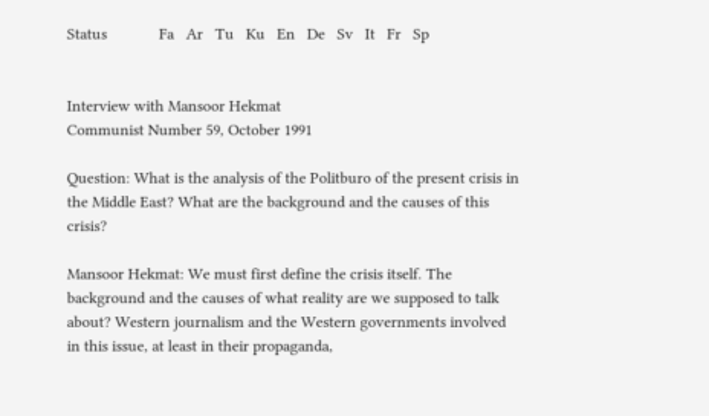Status             Fa   Ar   Tu   Ku   En   De   Sv   It   Fr   Sp


Interview with Mansoor Hekmat
Communist Number 59, October 1991

Question: What is the analysis of the Politburo of the present crisis in the Middle East? What are the background and the causes of this crisis?

Mansoor Hekmat: We must first define the crisis itself. The background and the causes of what reality are we supposed to talk about? Western journalism and the Western governments involved in this issue, at least in their propaganda,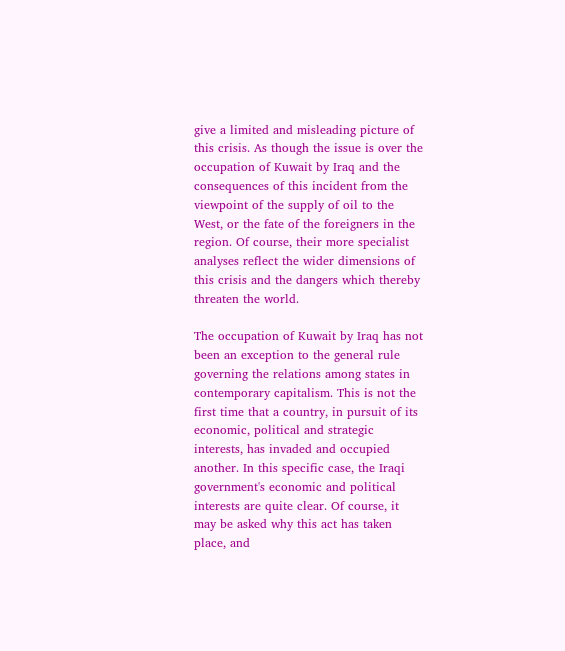give a limited and misleading picture of this crisis. As though the issue is over the occupation of Kuwait by Iraq and the consequences of this incident from the viewpoint of the supply of oil to the West, or the fate of the foreigners in the region. Of course, their more specialist analyses reflect the wider dimensions of this crisis and the dangers which thereby threaten the world.

The occupation of Kuwait by Iraq has not been an exception to the general rule governing the relations among states in contemporary capitalism. This is not the first time that a country, in pursuit of its economic, political and strategic interests, has invaded and occupied another. In this specific case, the Iraqi government's economic and political interests are quite clear. Of course, it may be asked why this act has taken place, and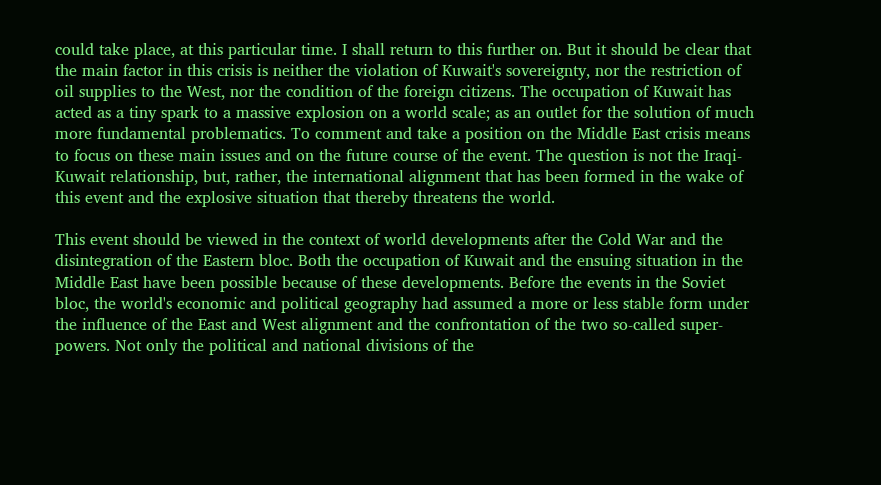could take place, at this particular time. I shall return to this further on. But it should be clear that the main factor in this crisis is neither the violation of Kuwait's sovereignty, nor the restriction of oil supplies to the West, nor the condition of the foreign citizens. The occupation of Kuwait has acted as a tiny spark to a massive explosion on a world scale; as an outlet for the solution of much more fundamental problematics. To comment and take a position on the Middle East crisis means to focus on these main issues and on the future course of the event. The question is not the Iraqi-Kuwait relationship, but, rather, the international alignment that has been formed in the wake of this event and the explosive situation that thereby threatens the world.

This event should be viewed in the context of world developments after the Cold War and the disintegration of the Eastern bloc. Both the occupation of Kuwait and the ensuing situation in the Middle East have been possible because of these developments. Before the events in the Soviet bloc, the world's economic and political geography had assumed a more or less stable form under the influence of the East and West alignment and the confrontation of the two so-called super-powers. Not only the political and national divisions of the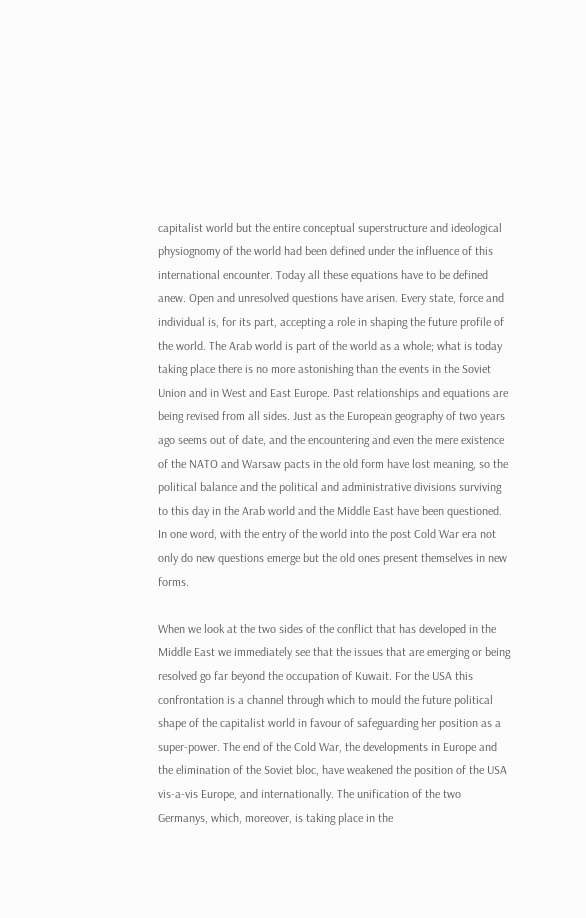capitalist world but the entire conceptual superstructure and ideological physiognomy of the world had been defined under the influence of this international encounter. Today all these equations have to be defined anew. Open and unresolved questions have arisen. Every state, force and individual is, for its part, accepting a role in shaping the future profile of the world. The Arab world is part of the world as a whole; what is today taking place there is no more astonishing than the events in the Soviet Union and in West and East Europe. Past relationships and equations are being revised from all sides. Just as the European geography of two years ago seems out of date, and the encountering and even the mere existence of the NATO and Warsaw pacts in the old form have lost meaning, so the political balance and the political and administrative divisions surviving to this day in the Arab world and the Middle East have been questioned. In one word, with the entry of the world into the post Cold War era not only do new questions emerge but the old ones present themselves in new forms.

When we look at the two sides of the conflict that has developed in the Middle East we immediately see that the issues that are emerging or being resolved go far beyond the occupation of Kuwait. For the USA this confrontation is a channel through which to mould the future political shape of the capitalist world in favour of safeguarding her position as a super-power. The end of the Cold War, the developments in Europe and the elimination of the Soviet bloc, have weakened the position of the USA vis-a-vis Europe, and internationally. The unification of the two Germanys, which, moreover, is taking place in the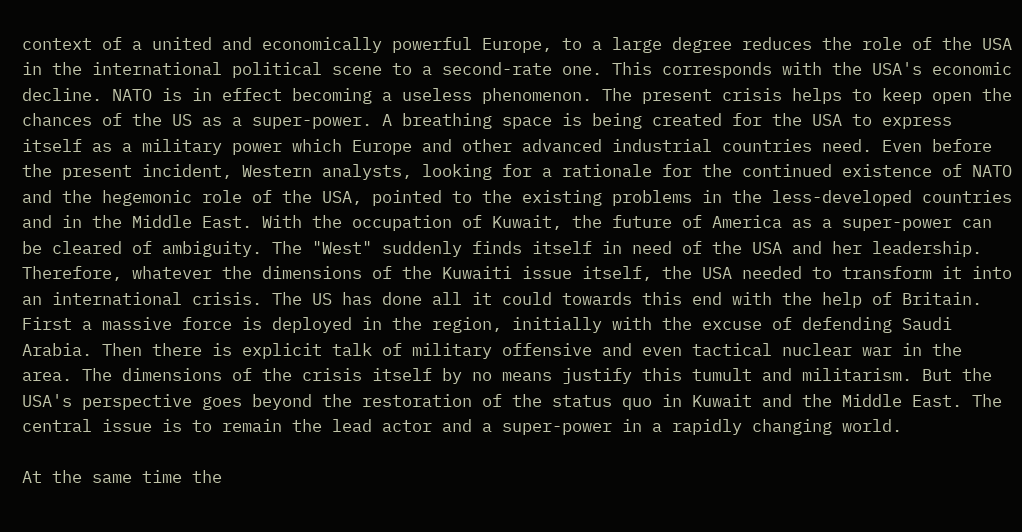context of a united and economically powerful Europe, to a large degree reduces the role of the USA in the international political scene to a second-rate one. This corresponds with the USA's economic decline. NATO is in effect becoming a useless phenomenon. The present crisis helps to keep open the chances of the US as a super-power. A breathing space is being created for the USA to express itself as a military power which Europe and other advanced industrial countries need. Even before the present incident, Western analysts, looking for a rationale for the continued existence of NATO and the hegemonic role of the USA, pointed to the existing problems in the less-developed countries and in the Middle East. With the occupation of Kuwait, the future of America as a super-power can be cleared of ambiguity. The "West" suddenly finds itself in need of the USA and her leadership. Therefore, whatever the dimensions of the Kuwaiti issue itself, the USA needed to transform it into an international crisis. The US has done all it could towards this end with the help of Britain. First a massive force is deployed in the region, initially with the excuse of defending Saudi Arabia. Then there is explicit talk of military offensive and even tactical nuclear war in the area. The dimensions of the crisis itself by no means justify this tumult and militarism. But the USA's perspective goes beyond the restoration of the status quo in Kuwait and the Middle East. The central issue is to remain the lead actor and a super-power in a rapidly changing world.

At the same time the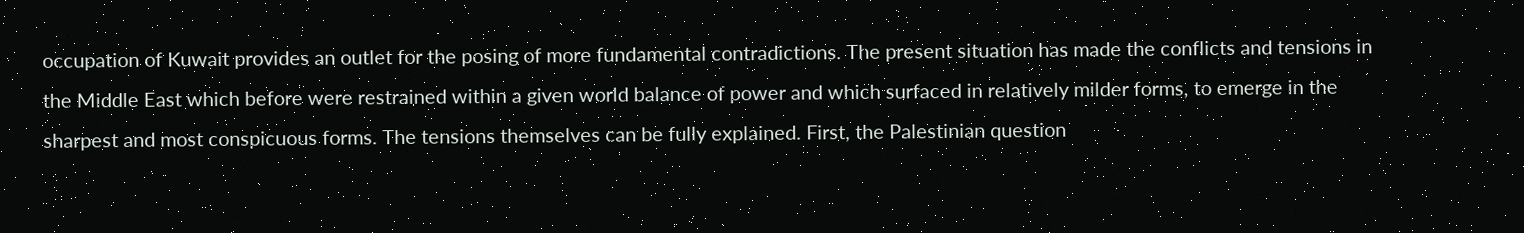occupation of Kuwait provides an outlet for the posing of more fundamental contradictions. The present situation has made the conflicts and tensions in the Middle East which before were restrained within a given world balance of power and which surfaced in relatively milder forms, to emerge in the sharpest and most conspicuous forms. The tensions themselves can be fully explained. First, the Palestinian question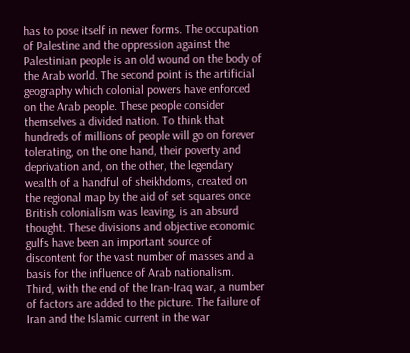has to pose itself in newer forms. The occupation of Palestine and the oppression against the Palestinian people is an old wound on the body of the Arab world. The second point is the artificial geography which colonial powers have enforced on the Arab people. These people consider themselves a divided nation. To think that hundreds of millions of people will go on forever tolerating, on the one hand, their poverty and deprivation and, on the other, the legendary wealth of a handful of sheikhdoms, created on the regional map by the aid of set squares once British colonialism was leaving, is an absurd thought. These divisions and objective economic gulfs have been an important source of discontent for the vast number of masses and a basis for the influence of Arab nationalism. Third, with the end of the Iran-Iraq war, a number of factors are added to the picture. The failure of Iran and the Islamic current in the war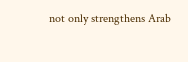not only strengthens Arab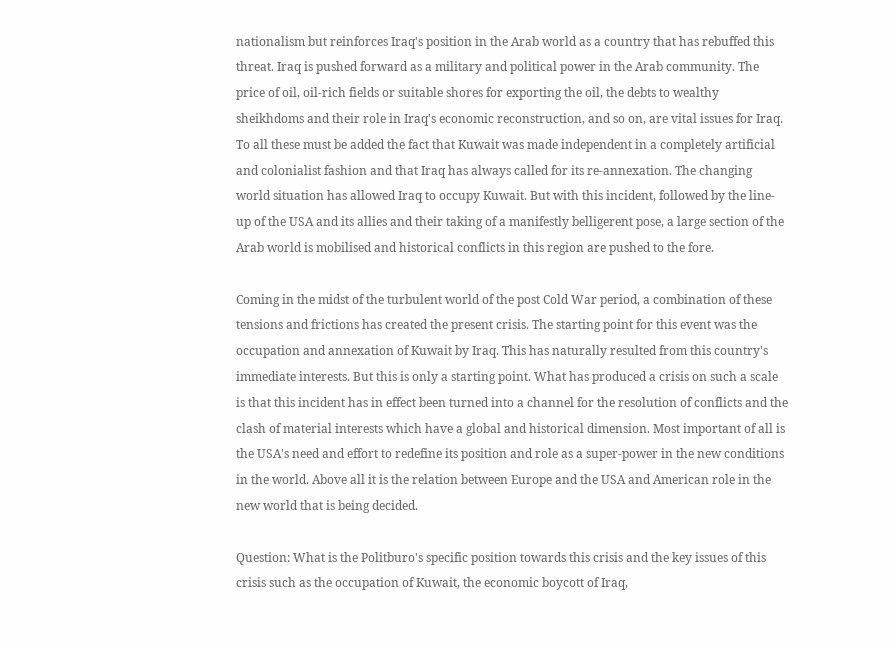nationalism but reinforces Iraq's position in the Arab world as a country that has rebuffed this threat. Iraq is pushed forward as a military and political power in the Arab community. The price of oil, oil-rich fields or suitable shores for exporting the oil, the debts to wealthy sheikhdoms and their role in Iraq's economic reconstruction, and so on, are vital issues for Iraq. To all these must be added the fact that Kuwait was made independent in a completely artificial and colonialist fashion and that Iraq has always called for its re-annexation. The changing world situation has allowed Iraq to occupy Kuwait. But with this incident, followed by the line-up of the USA and its allies and their taking of a manifestly belligerent pose, a large section of the Arab world is mobilised and historical conflicts in this region are pushed to the fore.

Coming in the midst of the turbulent world of the post Cold War period, a combination of these tensions and frictions has created the present crisis. The starting point for this event was the occupation and annexation of Kuwait by Iraq. This has naturally resulted from this country's immediate interests. But this is only a starting point. What has produced a crisis on such a scale is that this incident has in effect been turned into a channel for the resolution of conflicts and the clash of material interests which have a global and historical dimension. Most important of all is the USA's need and effort to redefine its position and role as a super-power in the new conditions in the world. Above all it is the relation between Europe and the USA and American role in the new world that is being decided.

Question: What is the Politburo's specific position towards this crisis and the key issues of this crisis such as the occupation of Kuwait, the economic boycott of Iraq,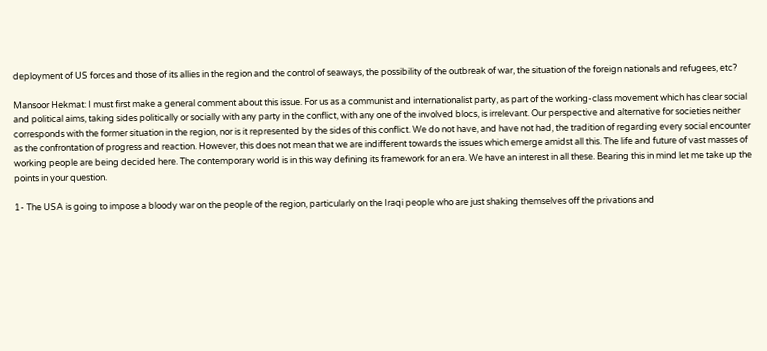deployment of US forces and those of its allies in the region and the control of seaways, the possibility of the outbreak of war, the situation of the foreign nationals and refugees, etc?

Mansoor Hekmat: I must first make a general comment about this issue. For us as a communist and internationalist party, as part of the working-class movement which has clear social and political aims, taking sides politically or socially with any party in the conflict, with any one of the involved blocs, is irrelevant. Our perspective and alternative for societies neither corresponds with the former situation in the region, nor is it represented by the sides of this conflict. We do not have, and have not had, the tradition of regarding every social encounter as the confrontation of progress and reaction. However, this does not mean that we are indifferent towards the issues which emerge amidst all this. The life and future of vast masses of working people are being decided here. The contemporary world is in this way defining its framework for an era. We have an interest in all these. Bearing this in mind let me take up the points in your question.

1- The USA is going to impose a bloody war on the people of the region, particularly on the Iraqi people who are just shaking themselves off the privations and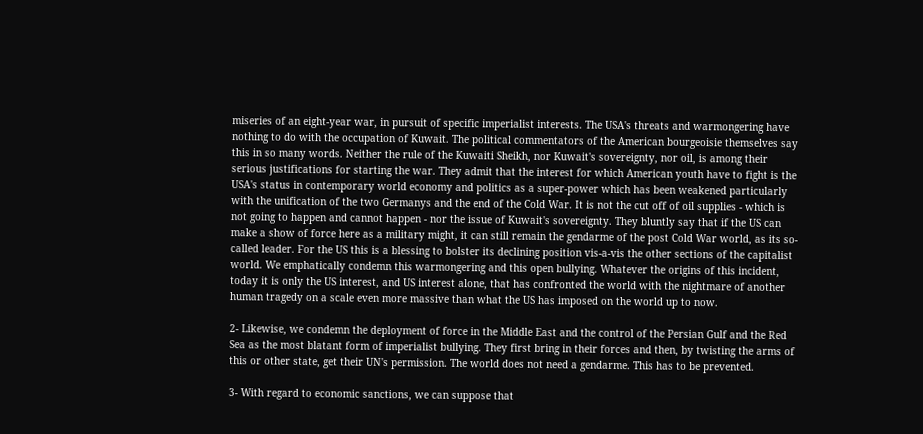miseries of an eight-year war, in pursuit of specific imperialist interests. The USA's threats and warmongering have nothing to do with the occupation of Kuwait. The political commentators of the American bourgeoisie themselves say this in so many words. Neither the rule of the Kuwaiti Sheikh, nor Kuwait's sovereignty, nor oil, is among their serious justifications for starting the war. They admit that the interest for which American youth have to fight is the USA's status in contemporary world economy and politics as a super-power which has been weakened particularly with the unification of the two Germanys and the end of the Cold War. It is not the cut off of oil supplies - which is not going to happen and cannot happen - nor the issue of Kuwait's sovereignty. They bluntly say that if the US can make a show of force here as a military might, it can still remain the gendarme of the post Cold War world, as its so-called leader. For the US this is a blessing to bolster its declining position vis-a-vis the other sections of the capitalist world. We emphatically condemn this warmongering and this open bullying. Whatever the origins of this incident, today it is only the US interest, and US interest alone, that has confronted the world with the nightmare of another human tragedy on a scale even more massive than what the US has imposed on the world up to now.

2- Likewise, we condemn the deployment of force in the Middle East and the control of the Persian Gulf and the Red Sea as the most blatant form of imperialist bullying. They first bring in their forces and then, by twisting the arms of this or other state, get their UN's permission. The world does not need a gendarme. This has to be prevented.

3- With regard to economic sanctions, we can suppose that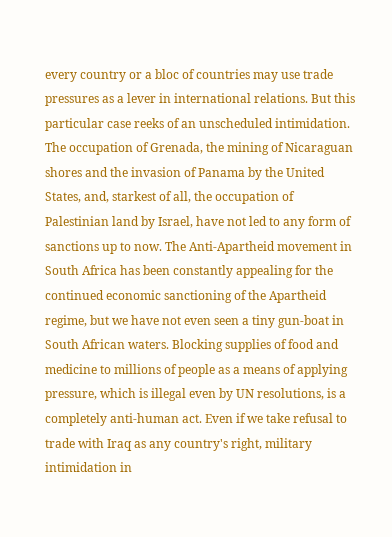every country or a bloc of countries may use trade pressures as a lever in international relations. But this particular case reeks of an unscheduled intimidation. The occupation of Grenada, the mining of Nicaraguan shores and the invasion of Panama by the United States, and, starkest of all, the occupation of Palestinian land by Israel, have not led to any form of sanctions up to now. The Anti-Apartheid movement in South Africa has been constantly appealing for the continued economic sanctioning of the Apartheid regime, but we have not even seen a tiny gun-boat in South African waters. Blocking supplies of food and medicine to millions of people as a means of applying pressure, which is illegal even by UN resolutions, is a completely anti-human act. Even if we take refusal to trade with Iraq as any country's right, military intimidation in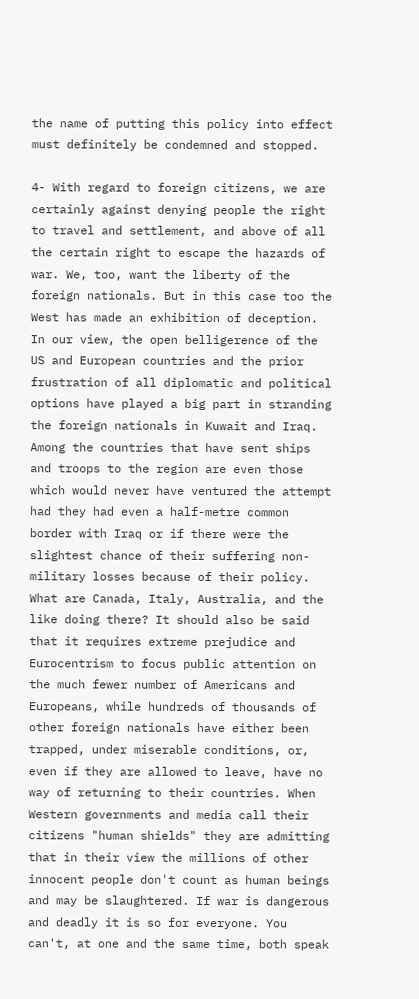the name of putting this policy into effect must definitely be condemned and stopped.

4- With regard to foreign citizens, we are certainly against denying people the right to travel and settlement, and above of all the certain right to escape the hazards of war. We, too, want the liberty of the foreign nationals. But in this case too the West has made an exhibition of deception. In our view, the open belligerence of the US and European countries and the prior frustration of all diplomatic and political options have played a big part in stranding the foreign nationals in Kuwait and Iraq. Among the countries that have sent ships and troops to the region are even those which would never have ventured the attempt had they had even a half-metre common border with Iraq or if there were the slightest chance of their suffering non-military losses because of their policy. What are Canada, Italy, Australia, and the like doing there? It should also be said that it requires extreme prejudice and Eurocentrism to focus public attention on the much fewer number of Americans and Europeans, while hundreds of thousands of other foreign nationals have either been trapped, under miserable conditions, or, even if they are allowed to leave, have no way of returning to their countries. When Western governments and media call their citizens "human shields" they are admitting that in their view the millions of other innocent people don't count as human beings and may be slaughtered. If war is dangerous and deadly it is so for everyone. You can't, at one and the same time, both speak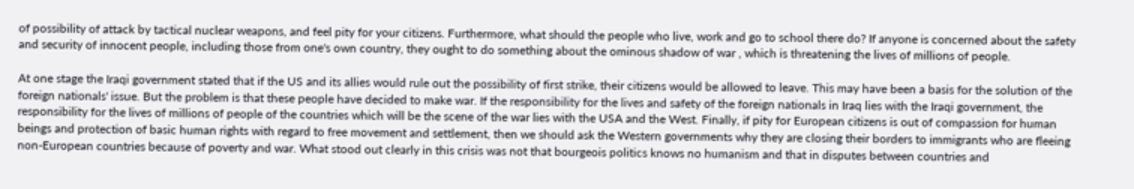of possibility of attack by tactical nuclear weapons, and feel pity for your citizens. Furthermore, what should the people who live, work and go to school there do? If anyone is concerned about the safety and security of innocent people, including those from one's own country, they ought to do something about the ominous shadow of war , which is threatening the lives of millions of people.

At one stage the Iraqi government stated that if the US and its allies would rule out the possibility of first strike, their citizens would be allowed to leave. This may have been a basis for the solution of the foreign nationals' issue. But the problem is that these people have decided to make war. If the responsibility for the lives and safety of the foreign nationals in Iraq lies with the Iraqi government, the responsibility for the lives of millions of people of the countries which will be the scene of the war lies with the USA and the West. Finally, if pity for European citizens is out of compassion for human beings and protection of basic human rights with regard to free movement and settlement, then we should ask the Western governments why they are closing their borders to immigrants who are fleeing non-European countries because of poverty and war. What stood out clearly in this crisis was not that bourgeois politics knows no humanism and that in disputes between countries and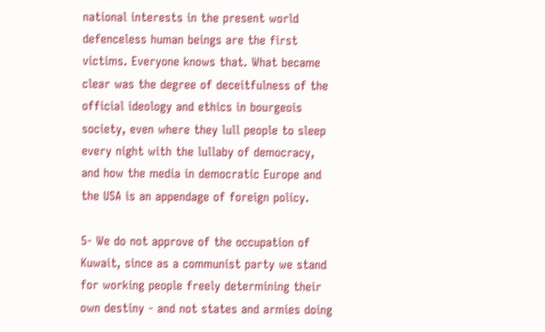national interests in the present world defenceless human beings are the first victims. Everyone knows that. What became clear was the degree of deceitfulness of the official ideology and ethics in bourgeois society, even where they lull people to sleep every night with the lullaby of democracy, and how the media in democratic Europe and the USA is an appendage of foreign policy.

5- We do not approve of the occupation of Kuwait, since as a communist party we stand for working people freely determining their own destiny - and not states and armies doing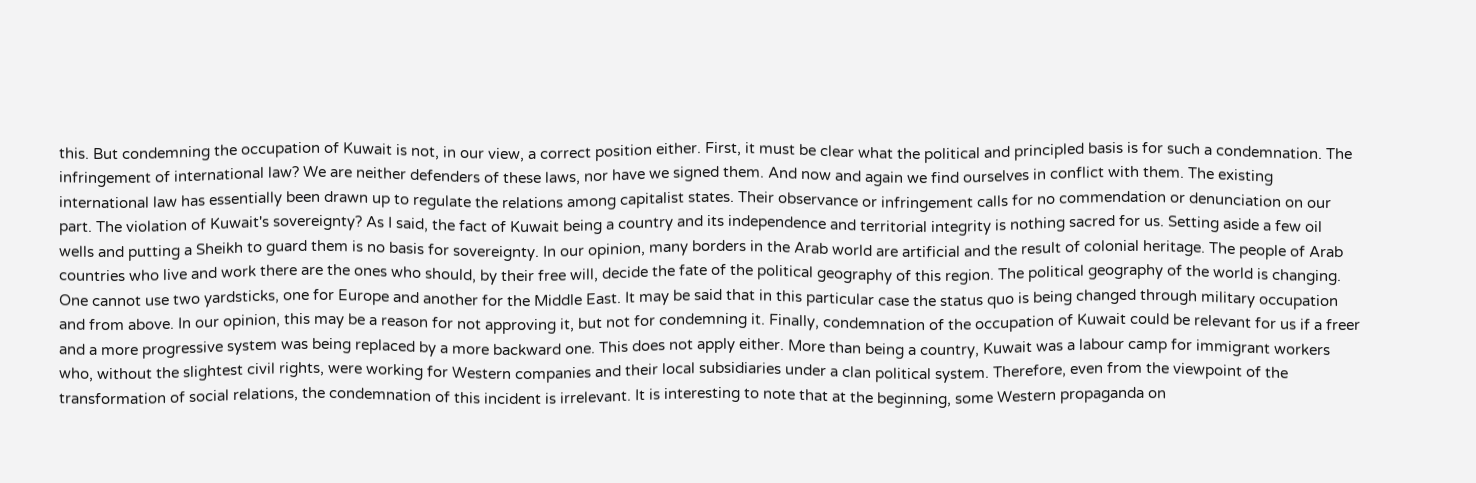this. But condemning the occupation of Kuwait is not, in our view, a correct position either. First, it must be clear what the political and principled basis is for such a condemnation. The infringement of international law? We are neither defenders of these laws, nor have we signed them. And now and again we find ourselves in conflict with them. The existing international law has essentially been drawn up to regulate the relations among capitalist states. Their observance or infringement calls for no commendation or denunciation on our part. The violation of Kuwait's sovereignty? As I said, the fact of Kuwait being a country and its independence and territorial integrity is nothing sacred for us. Setting aside a few oil wells and putting a Sheikh to guard them is no basis for sovereignty. In our opinion, many borders in the Arab world are artificial and the result of colonial heritage. The people of Arab countries who live and work there are the ones who should, by their free will, decide the fate of the political geography of this region. The political geography of the world is changing. One cannot use two yardsticks, one for Europe and another for the Middle East. It may be said that in this particular case the status quo is being changed through military occupation and from above. In our opinion, this may be a reason for not approving it, but not for condemning it. Finally, condemnation of the occupation of Kuwait could be relevant for us if a freer and a more progressive system was being replaced by a more backward one. This does not apply either. More than being a country, Kuwait was a labour camp for immigrant workers who, without the slightest civil rights, were working for Western companies and their local subsidiaries under a clan political system. Therefore, even from the viewpoint of the transformation of social relations, the condemnation of this incident is irrelevant. It is interesting to note that at the beginning, some Western propaganda on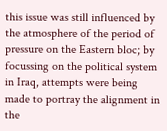this issue was still influenced by the atmosphere of the period of pressure on the Eastern bloc; by focussing on the political system in Iraq, attempts were being made to portray the alignment in the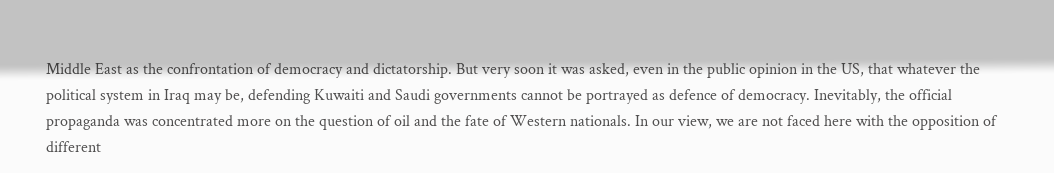Middle East as the confrontation of democracy and dictatorship. But very soon it was asked, even in the public opinion in the US, that whatever the political system in Iraq may be, defending Kuwaiti and Saudi governments cannot be portrayed as defence of democracy. Inevitably, the official propaganda was concentrated more on the question of oil and the fate of Western nationals. In our view, we are not faced here with the opposition of different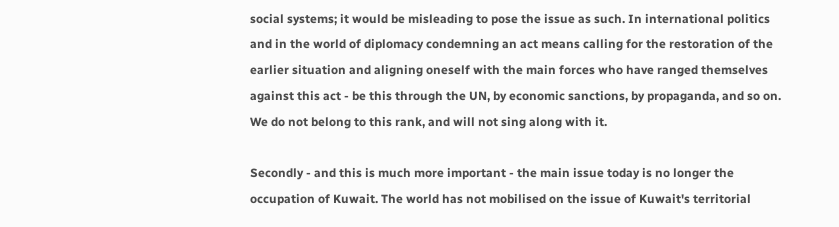social systems; it would be misleading to pose the issue as such. In international politics and in the world of diplomacy condemning an act means calling for the restoration of the earlier situation and aligning oneself with the main forces who have ranged themselves against this act - be this through the UN, by economic sanctions, by propaganda, and so on. We do not belong to this rank, and will not sing along with it.

Secondly - and this is much more important - the main issue today is no longer the occupation of Kuwait. The world has not mobilised on the issue of Kuwait's territorial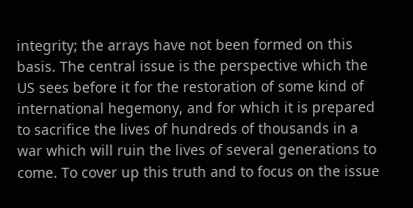integrity; the arrays have not been formed on this basis. The central issue is the perspective which the US sees before it for the restoration of some kind of international hegemony, and for which it is prepared to sacrifice the lives of hundreds of thousands in a war which will ruin the lives of several generations to come. To cover up this truth and to focus on the issue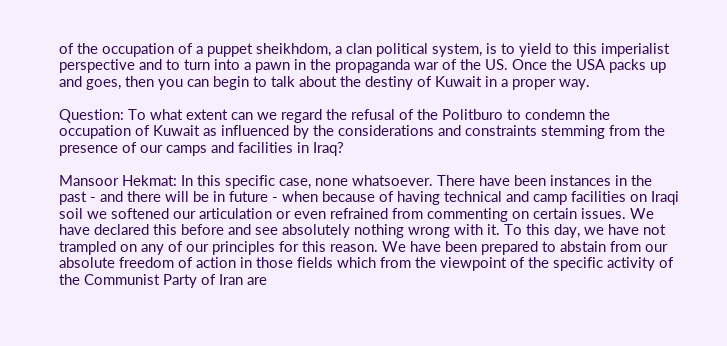of the occupation of a puppet sheikhdom, a clan political system, is to yield to this imperialist perspective and to turn into a pawn in the propaganda war of the US. Once the USA packs up and goes, then you can begin to talk about the destiny of Kuwait in a proper way.

Question: To what extent can we regard the refusal of the Politburo to condemn the occupation of Kuwait as influenced by the considerations and constraints stemming from the presence of our camps and facilities in Iraq?

Mansoor Hekmat: In this specific case, none whatsoever. There have been instances in the past - and there will be in future - when because of having technical and camp facilities on Iraqi soil we softened our articulation or even refrained from commenting on certain issues. We have declared this before and see absolutely nothing wrong with it. To this day, we have not trampled on any of our principles for this reason. We have been prepared to abstain from our absolute freedom of action in those fields which from the viewpoint of the specific activity of the Communist Party of Iran are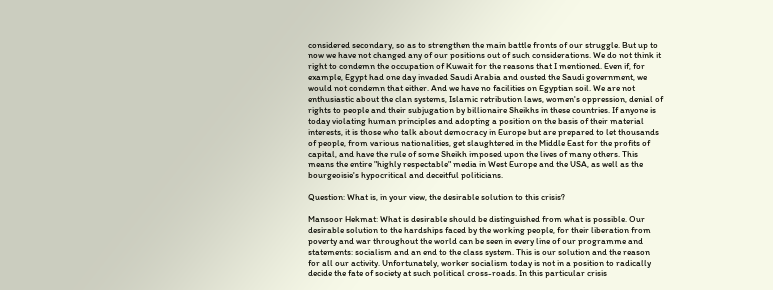considered secondary, so as to strengthen the main battle fronts of our struggle. But up to now we have not changed any of our positions out of such considerations. We do not think it right to condemn the occupation of Kuwait for the reasons that I mentioned. Even if, for example, Egypt had one day invaded Saudi Arabia and ousted the Saudi government, we would not condemn that either. And we have no facilities on Egyptian soil. We are not enthusiastic about the clan systems, Islamic retribution laws, women's oppression, denial of rights to people and their subjugation by billionaire Sheikhs in these countries. If anyone is today violating human principles and adopting a position on the basis of their material interests, it is those who talk about democracy in Europe but are prepared to let thousands of people, from various nationalities, get slaughtered in the Middle East for the profits of capital, and have the rule of some Sheikh imposed upon the lives of many others. This means the entire "highly respectable" media in West Europe and the USA, as well as the bourgeoisie's hypocritical and deceitful politicians.

Question: What is, in your view, the desirable solution to this crisis?

Mansoor Hekmat: What is desirable should be distinguished from what is possible. Our desirable solution to the hardships faced by the working people, for their liberation from poverty and war throughout the world can be seen in every line of our programme and statements: socialism and an end to the class system. This is our solution and the reason for all our activity. Unfortunately, worker socialism today is not in a position to radically decide the fate of society at such political cross-roads. In this particular crisis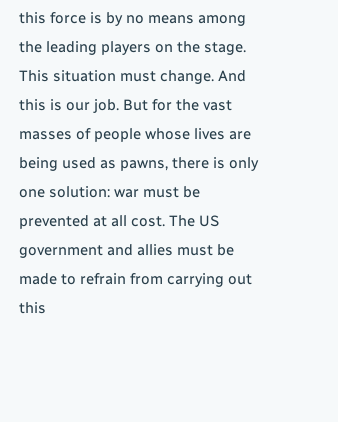this force is by no means among the leading players on the stage. This situation must change. And this is our job. But for the vast masses of people whose lives are being used as pawns, there is only one solution: war must be prevented at all cost. The US government and allies must be made to refrain from carrying out this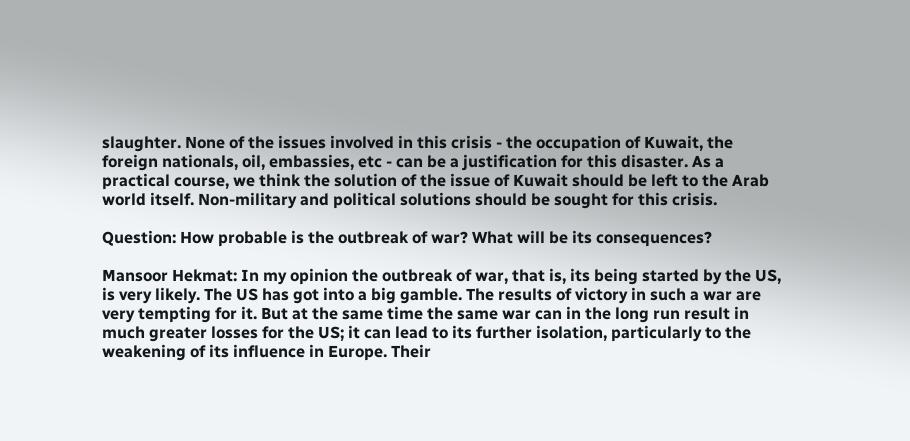slaughter. None of the issues involved in this crisis - the occupation of Kuwait, the foreign nationals, oil, embassies, etc - can be a justification for this disaster. As a practical course, we think the solution of the issue of Kuwait should be left to the Arab world itself. Non-military and political solutions should be sought for this crisis.

Question: How probable is the outbreak of war? What will be its consequences?

Mansoor Hekmat: In my opinion the outbreak of war, that is, its being started by the US, is very likely. The US has got into a big gamble. The results of victory in such a war are very tempting for it. But at the same time the same war can in the long run result in much greater losses for the US; it can lead to its further isolation, particularly to the weakening of its influence in Europe. Their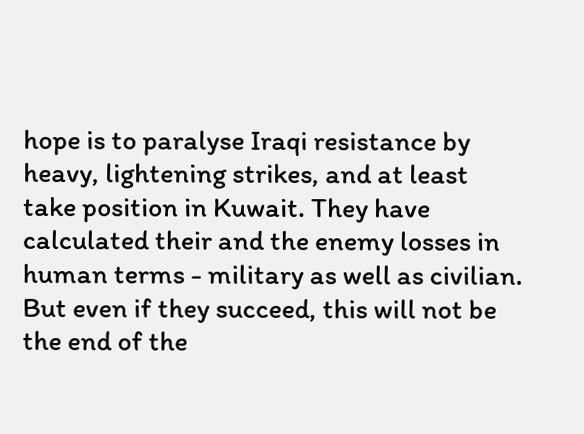hope is to paralyse Iraqi resistance by heavy, lightening strikes, and at least take position in Kuwait. They have calculated their and the enemy losses in human terms - military as well as civilian. But even if they succeed, this will not be the end of the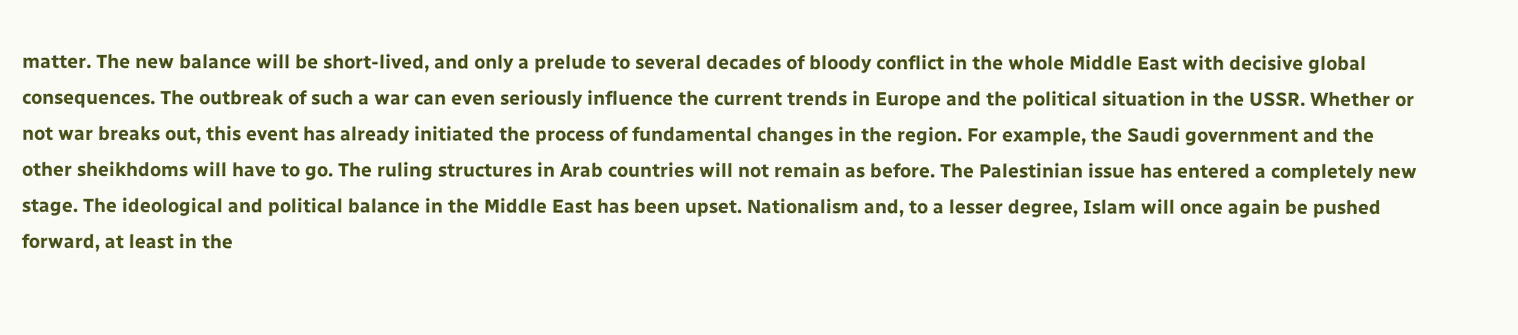matter. The new balance will be short-lived, and only a prelude to several decades of bloody conflict in the whole Middle East with decisive global consequences. The outbreak of such a war can even seriously influence the current trends in Europe and the political situation in the USSR. Whether or not war breaks out, this event has already initiated the process of fundamental changes in the region. For example, the Saudi government and the other sheikhdoms will have to go. The ruling structures in Arab countries will not remain as before. The Palestinian issue has entered a completely new stage. The ideological and political balance in the Middle East has been upset. Nationalism and, to a lesser degree, Islam will once again be pushed forward, at least in the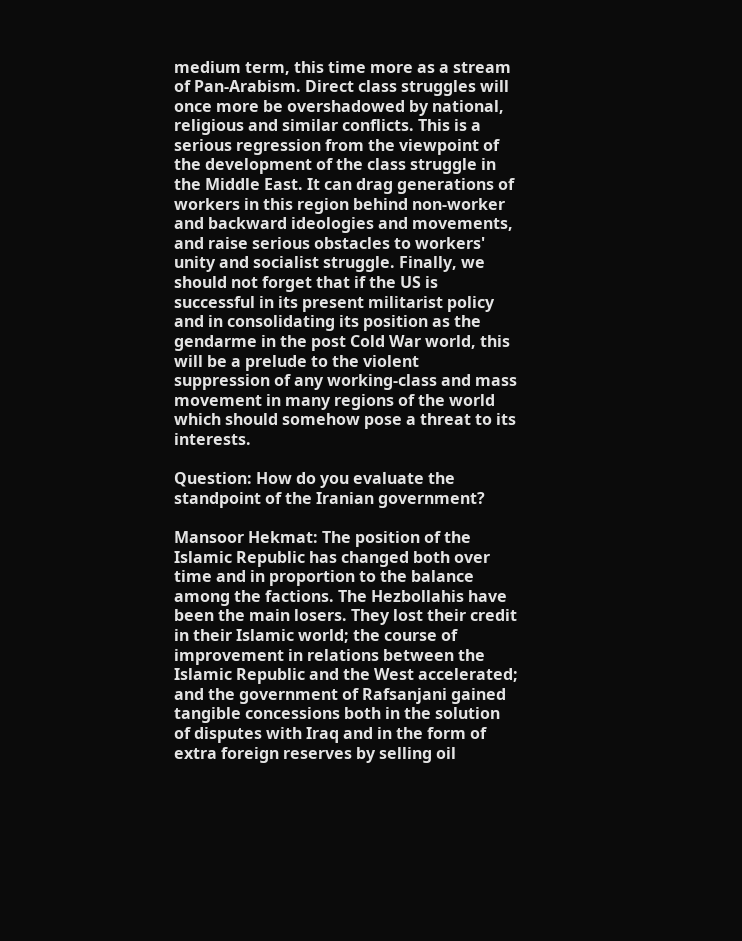medium term, this time more as a stream of Pan-Arabism. Direct class struggles will once more be overshadowed by national, religious and similar conflicts. This is a serious regression from the viewpoint of the development of the class struggle in the Middle East. It can drag generations of workers in this region behind non-worker and backward ideologies and movements, and raise serious obstacles to workers' unity and socialist struggle. Finally, we should not forget that if the US is successful in its present militarist policy and in consolidating its position as the gendarme in the post Cold War world, this will be a prelude to the violent suppression of any working-class and mass movement in many regions of the world which should somehow pose a threat to its interests.

Question: How do you evaluate the standpoint of the Iranian government?

Mansoor Hekmat: The position of the Islamic Republic has changed both over time and in proportion to the balance among the factions. The Hezbollahis have been the main losers. They lost their credit in their Islamic world; the course of improvement in relations between the Islamic Republic and the West accelerated; and the government of Rafsanjani gained tangible concessions both in the solution of disputes with Iraq and in the form of extra foreign reserves by selling oil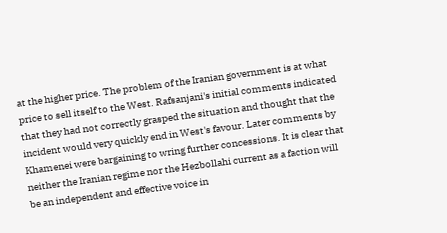at the higher price. The problem of the Iranian government is at what price to sell itself to the West. Rafsanjani's initial comments indicated that they had not correctly grasped the situation and thought that the incident would very quickly end in West's favour. Later comments by Khamenei were bargaining to wring further concessions. It is clear that neither the Iranian regime nor the Hezbollahi current as a faction will be an independent and effective voice in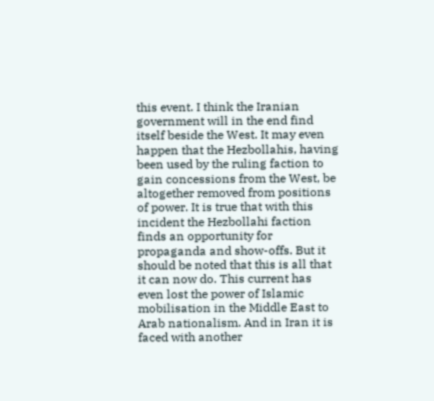this event. I think the Iranian government will in the end find itself beside the West. It may even happen that the Hezbollahis, having been used by the ruling faction to gain concessions from the West, be altogether removed from positions of power. It is true that with this incident the Hezbollahi faction finds an opportunity for propaganda and show-offs. But it should be noted that this is all that it can now do. This current has even lost the power of Islamic mobilisation in the Middle East to Arab nationalism. And in Iran it is faced with another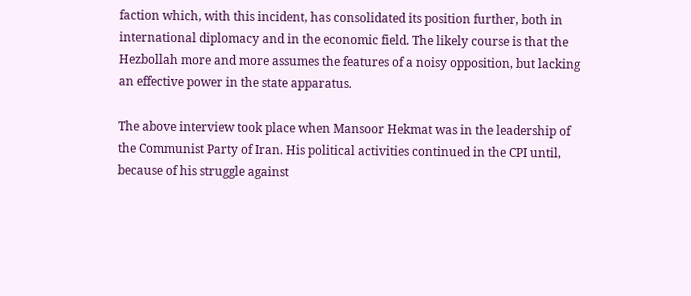faction which, with this incident, has consolidated its position further, both in international diplomacy and in the economic field. The likely course is that the Hezbollah more and more assumes the features of a noisy opposition, but lacking an effective power in the state apparatus.

The above interview took place when Mansoor Hekmat was in the leadership of the Communist Party of Iran. His political activities continued in the CPI until, because of his struggle against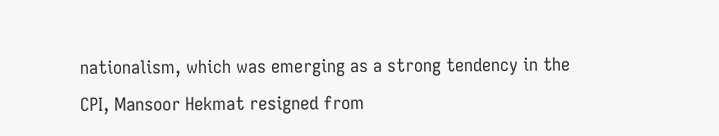nationalism, which was emerging as a strong tendency in the CPI, Mansoor Hekmat resigned from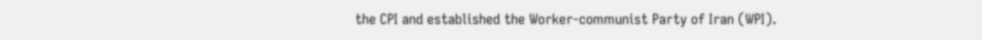the CPI and established the Worker-communist Party of Iran (WPI).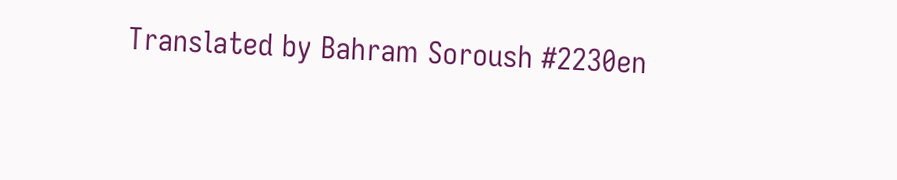Translated by Bahram Soroush #2230en